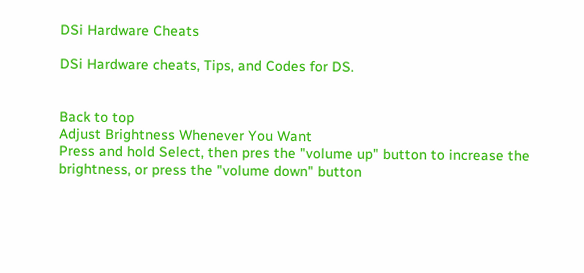DSi Hardware Cheats

DSi Hardware cheats, Tips, and Codes for DS.


Back to top
Adjust Brightness Whenever You Want
Press and hold Select, then pres the "volume up" button to increase the brightness, or press the "volume down" button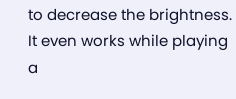to decrease the brightness.
It even works while playing a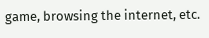game, browsing the internet, etc.